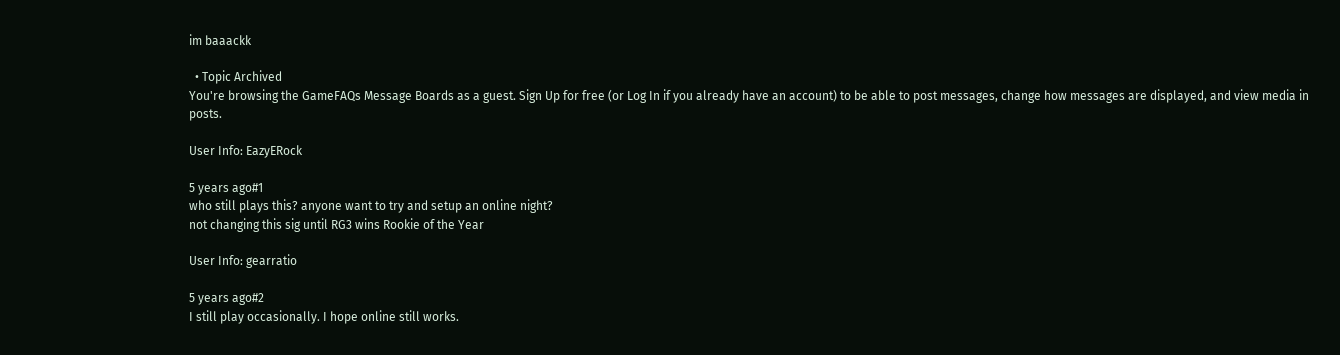im baaackk

  • Topic Archived
You're browsing the GameFAQs Message Boards as a guest. Sign Up for free (or Log In if you already have an account) to be able to post messages, change how messages are displayed, and view media in posts.

User Info: EazyERock

5 years ago#1
who still plays this? anyone want to try and setup an online night?
not changing this sig until RG3 wins Rookie of the Year

User Info: gearratio

5 years ago#2
I still play occasionally. I hope online still works.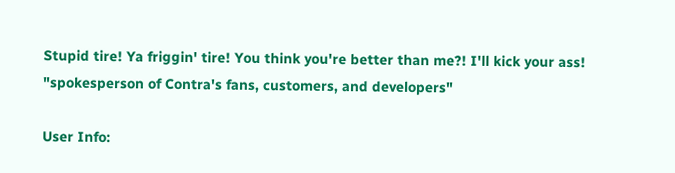Stupid tire! Ya friggin' tire! You think you're better than me?! I'll kick your ass!
"spokesperson of Contra's fans, customers, and developers"

User Info: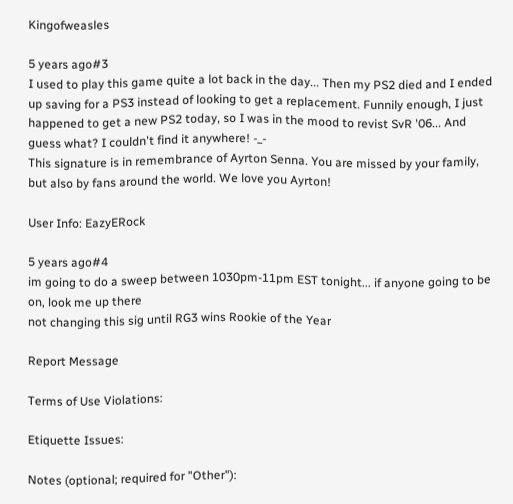Kingofweasles

5 years ago#3
I used to play this game quite a lot back in the day... Then my PS2 died and I ended up saving for a PS3 instead of looking to get a replacement. Funnily enough, I just happened to get a new PS2 today, so I was in the mood to revist SvR '06... And guess what? I couldn't find it anywhere! -_-
This signature is in remembrance of Ayrton Senna. You are missed by your family, but also by fans around the world. We love you Ayrton!

User Info: EazyERock

5 years ago#4
im going to do a sweep between 1030pm-11pm EST tonight... if anyone going to be on, look me up there
not changing this sig until RG3 wins Rookie of the Year

Report Message

Terms of Use Violations:

Etiquette Issues:

Notes (optional; required for "Other"):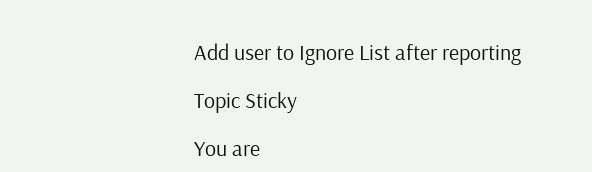Add user to Ignore List after reporting

Topic Sticky

You are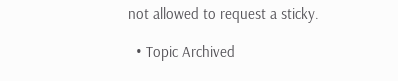not allowed to request a sticky.

  • Topic Archived